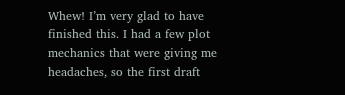Whew! I’m very glad to have finished this. I had a few plot mechanics that were giving me headaches, so the first draft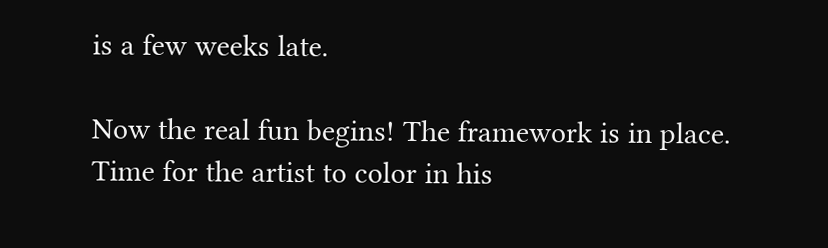is a few weeks late.

Now the real fun begins! The framework is in place. Time for the artist to color in his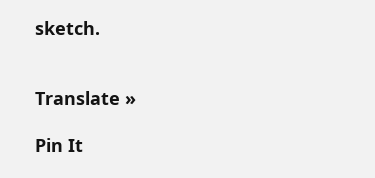sketch.


Translate »

Pin It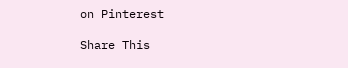on Pinterest

Share This